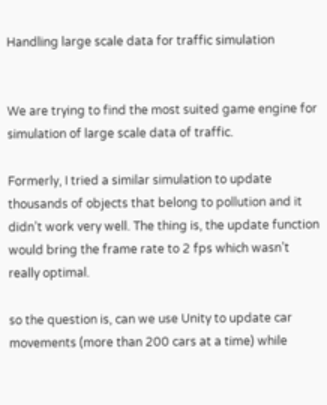Handling large scale data for traffic simulation


We are trying to find the most suited game engine for simulation of large scale data of traffic.

Formerly, I tried a similar simulation to update thousands of objects that belong to pollution and it didn’t work very well. The thing is, the update function would bring the frame rate to 2 fps which wasn’t really optimal.

so the question is, can we use Unity to update car movements (more than 200 cars at a time) while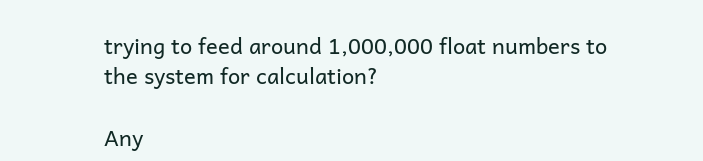trying to feed around 1,000,000 float numbers to the system for calculation?

Any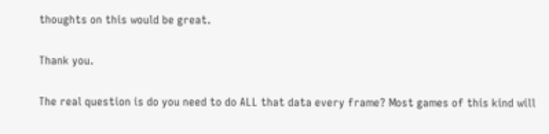thoughts on this would be great.

Thank you.

The real question is do you need to do ALL that data every frame? Most games of this kind will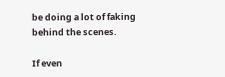be doing a lot of faking behind the scenes.

If even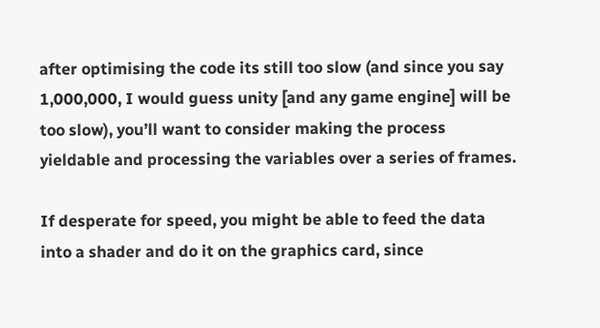after optimising the code its still too slow (and since you say 1,000,000, I would guess unity [and any game engine] will be too slow), you’ll want to consider making the process yieldable and processing the variables over a series of frames.

If desperate for speed, you might be able to feed the data into a shader and do it on the graphics card, since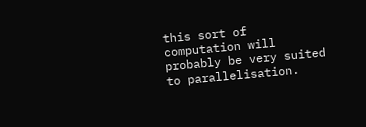this sort of computation will probably be very suited to parallelisation.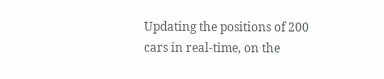Updating the positions of 200 cars in real-time, on the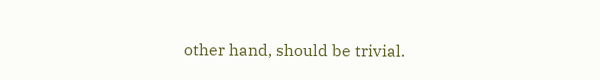other hand, should be trivial.